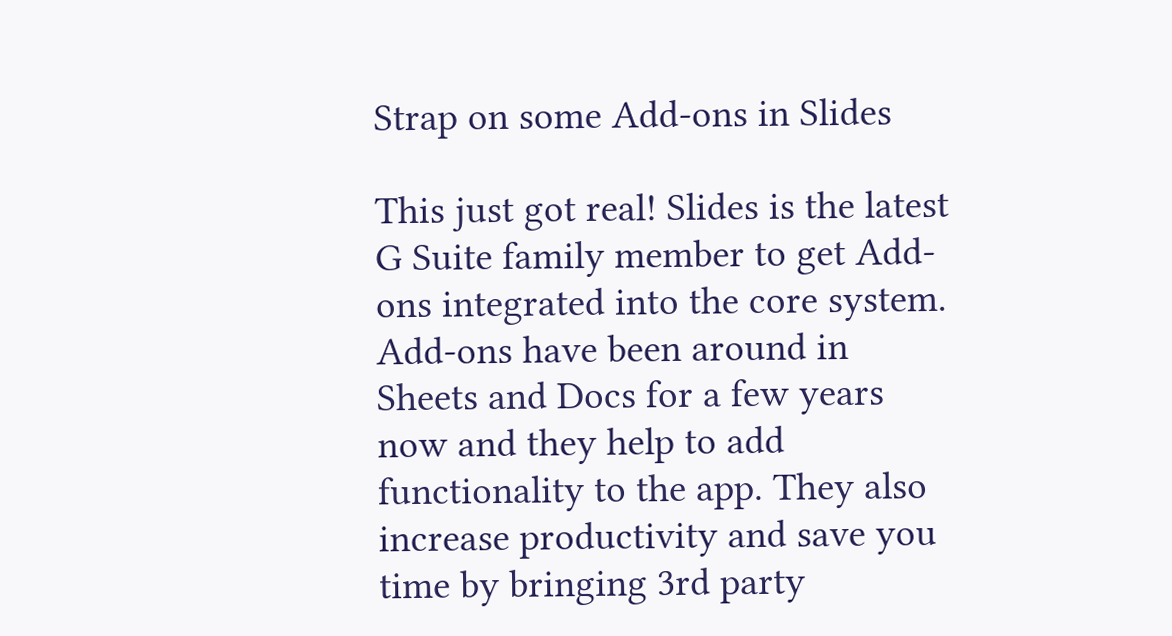Strap on some Add-ons in Slides

This just got real! Slides is the latest G Suite family member to get Add-ons integrated into the core system. Add-ons have been around in Sheets and Docs for a few years now and they help to add functionality to the app. They also increase productivity and save you time by bringing 3rd party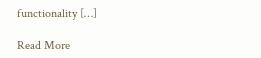functionality […]

Read More